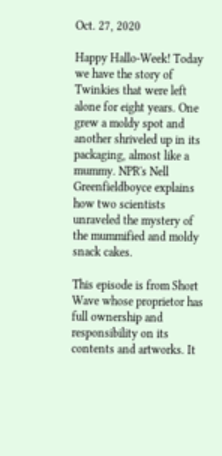Oct. 27, 2020

Happy Hallo-Week! Today we have the story of Twinkies that were left alone for eight years. One grew a moldy spot and another shriveled up in its packaging, almost like a mummy. NPR's Nell Greenfieldboyce explains how two scientists unraveled the mystery of the mummified and moldy snack cakes.

This episode is from Short Wave whose proprietor has full ownership and responsibility on its contents and artworks. It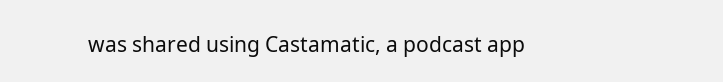was shared using Castamatic, a podcast app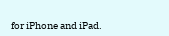for iPhone and iPad.